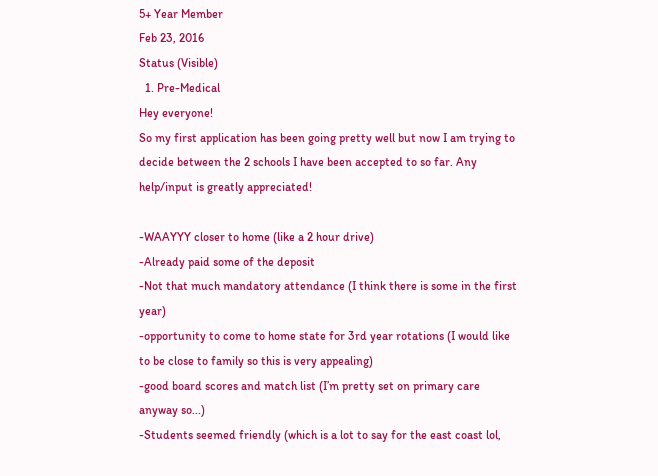5+ Year Member
Feb 23, 2016
Status (Visible)
  1. Pre-Medical
Hey everyone!
So my first application has been going pretty well but now I am trying to decide between the 2 schools I have been accepted to so far. Any help/input is greatly appreciated!

-WAAYYY closer to home (like a 2 hour drive)
-Already paid some of the deposit
-Not that much mandatory attendance (I think there is some in the first year)
-opportunity to come to home state for 3rd year rotations (I would like to be close to family so this is very appealing)
-good board scores and match list (I’m pretty set on primary care anyway so...)
-Students seemed friendly (which is a lot to say for the east coast lol,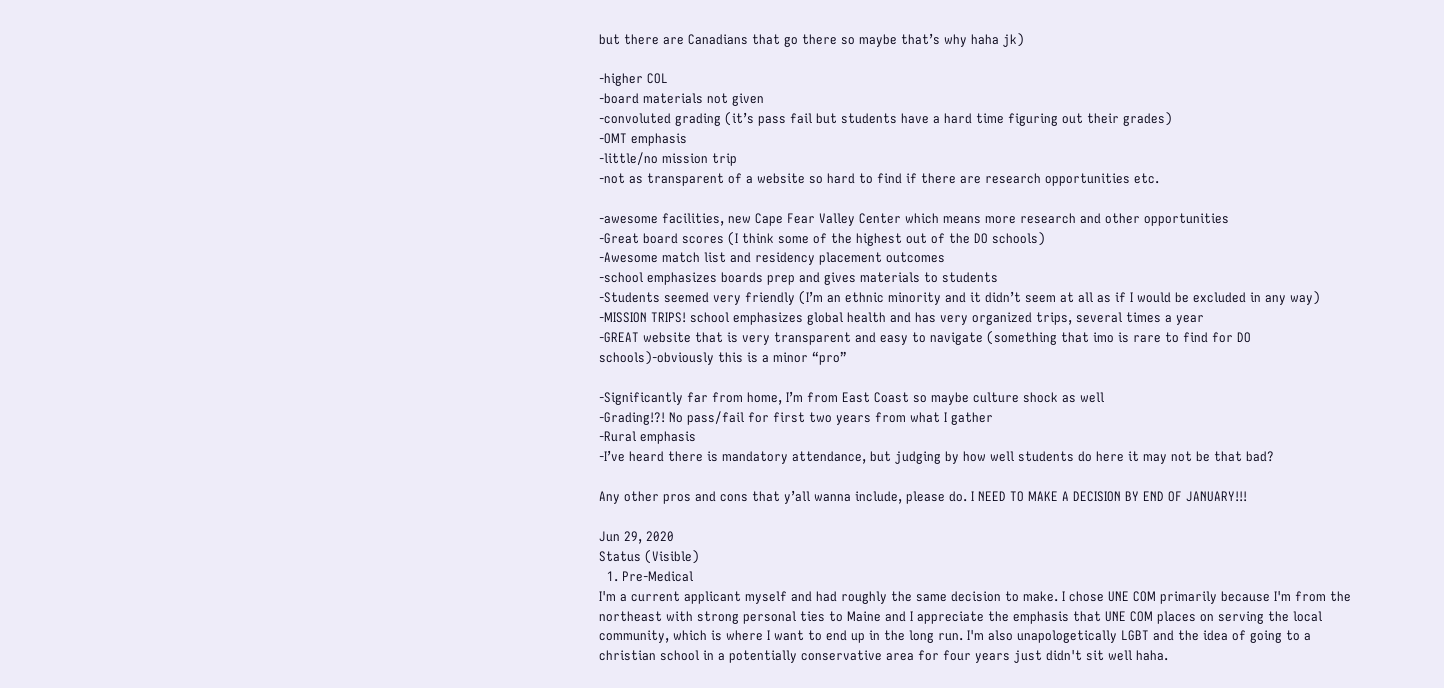but there are Canadians that go there so maybe that’s why haha jk)

-higher COL
-board materials not given
-convoluted grading (it’s pass fail but students have a hard time figuring out their grades)
-OMT emphasis
-little/no mission trip
-not as transparent of a website so hard to find if there are research opportunities etc.

-awesome facilities, new Cape Fear Valley Center which means more research and other opportunities
-Great board scores (I think some of the highest out of the DO schools)
-Awesome match list and residency placement outcomes
-school emphasizes boards prep and gives materials to students
-Students seemed very friendly (I’m an ethnic minority and it didn’t seem at all as if I would be excluded in any way)
-MISSION TRIPS! school emphasizes global health and has very organized trips, several times a year
-GREAT website that is very transparent and easy to navigate (something that imo is rare to find for DO schools)-obviously this is a minor “pro”

-Significantly far from home, I’m from East Coast so maybe culture shock as well
-Grading!?! No pass/fail for first two years from what I gather
-Rural emphasis
-I’ve heard there is mandatory attendance, but judging by how well students do here it may not be that bad?

Any other pros and cons that y’all wanna include, please do. I NEED TO MAKE A DECISION BY END OF JANUARY!!!

Jun 29, 2020
Status (Visible)
  1. Pre-Medical
I'm a current applicant myself and had roughly the same decision to make. I chose UNE COM primarily because I'm from the northeast with strong personal ties to Maine and I appreciate the emphasis that UNE COM places on serving the local community, which is where I want to end up in the long run. I'm also unapologetically LGBT and the idea of going to a christian school in a potentially conservative area for four years just didn't sit well haha.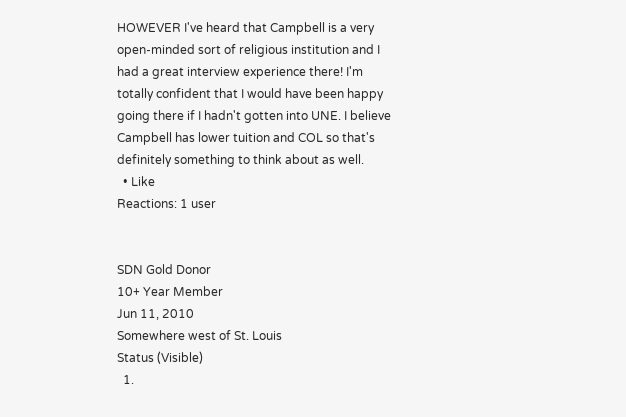HOWEVER I've heard that Campbell is a very open-minded sort of religious institution and I had a great interview experience there! I'm totally confident that I would have been happy going there if I hadn't gotten into UNE. I believe Campbell has lower tuition and COL so that's definitely something to think about as well.
  • Like
Reactions: 1 user


SDN Gold Donor
10+ Year Member
Jun 11, 2010
Somewhere west of St. Louis
Status (Visible)
  1.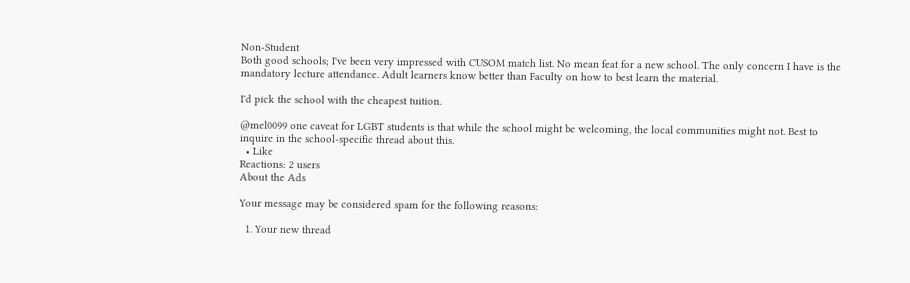Non-Student
Both good schools; I've been very impressed with CUSOM match list. No mean feat for a new school. The only concern I have is the mandatory lecture attendance. Adult learners know better than Faculty on how to best learn the material.

I'd pick the school with the cheapest tuition.

@mel0099 one caveat for LGBT students is that while the school might be welcoming, the local communities might not. Best to inquire in the school-specific thread about this.
  • Like
Reactions: 2 users
About the Ads

Your message may be considered spam for the following reasons:

  1. Your new thread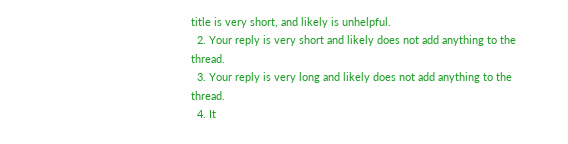title is very short, and likely is unhelpful.
  2. Your reply is very short and likely does not add anything to the thread.
  3. Your reply is very long and likely does not add anything to the thread.
  4. It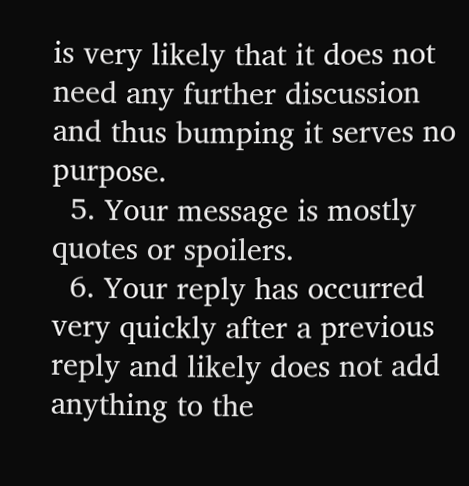is very likely that it does not need any further discussion and thus bumping it serves no purpose.
  5. Your message is mostly quotes or spoilers.
  6. Your reply has occurred very quickly after a previous reply and likely does not add anything to the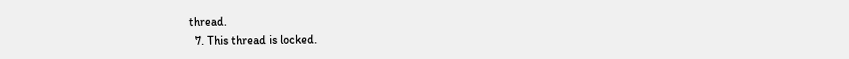thread.
  7. This thread is locked.